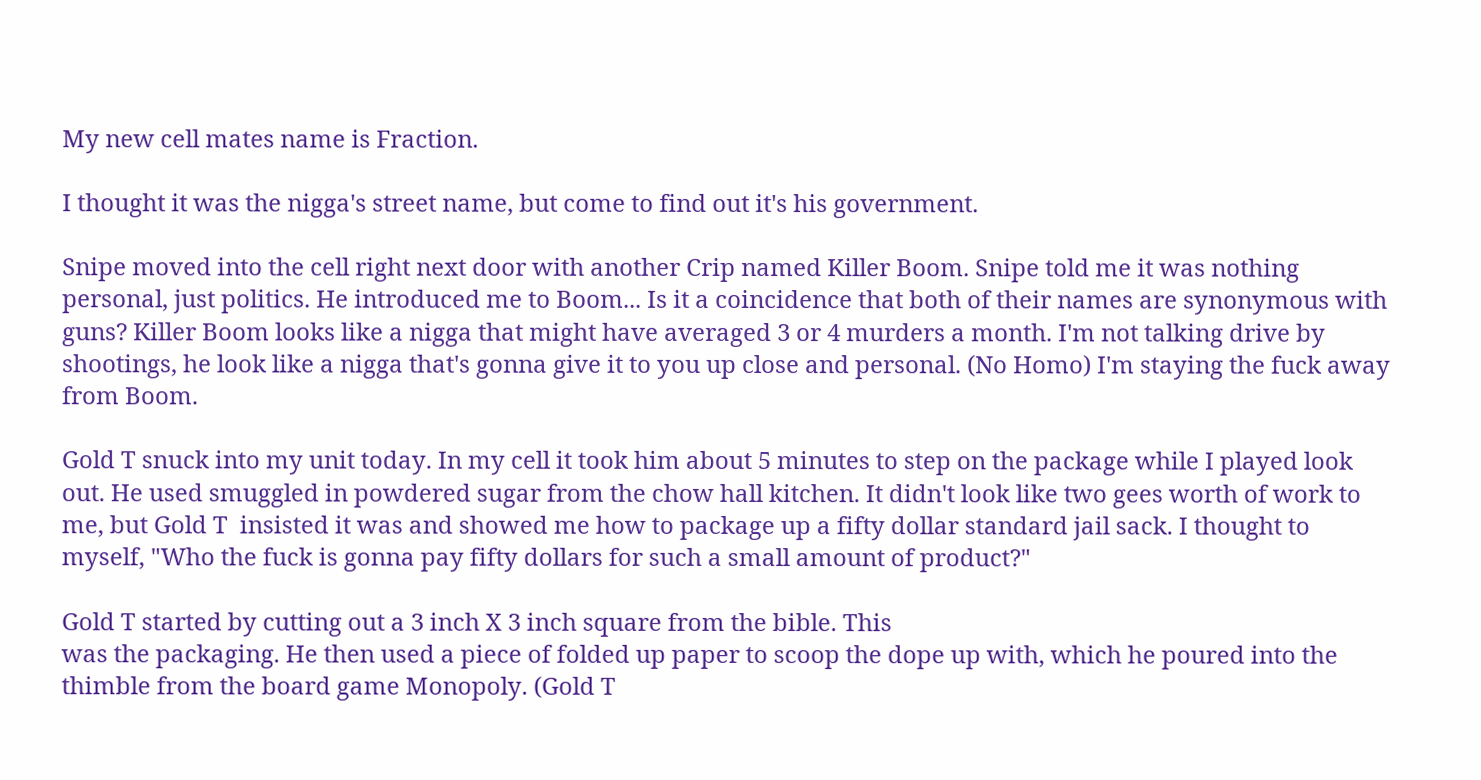My new cell mates name is Fraction.

I thought it was the nigga's street name, but come to find out it's his government.

Snipe moved into the cell right next door with another Crip named Killer Boom. Snipe told me it was nothing personal, just politics. He introduced me to Boom... Is it a coincidence that both of their names are synonymous with guns? Killer Boom looks like a nigga that might have averaged 3 or 4 murders a month. I'm not talking drive by shootings, he look like a nigga that's gonna give it to you up close and personal. (No Homo) I'm staying the fuck away from Boom.

Gold T snuck into my unit today. In my cell it took him about 5 minutes to step on the package while I played look out. He used smuggled in powdered sugar from the chow hall kitchen. It didn't look like two gees worth of work to me, but Gold T  insisted it was and showed me how to package up a fifty dollar standard jail sack. I thought to myself, "Who the fuck is gonna pay fifty dollars for such a small amount of product?"

Gold T started by cutting out a 3 inch X 3 inch square from the bible. This
was the packaging. He then used a piece of folded up paper to scoop the dope up with, which he poured into the thimble from the board game Monopoly. (Gold T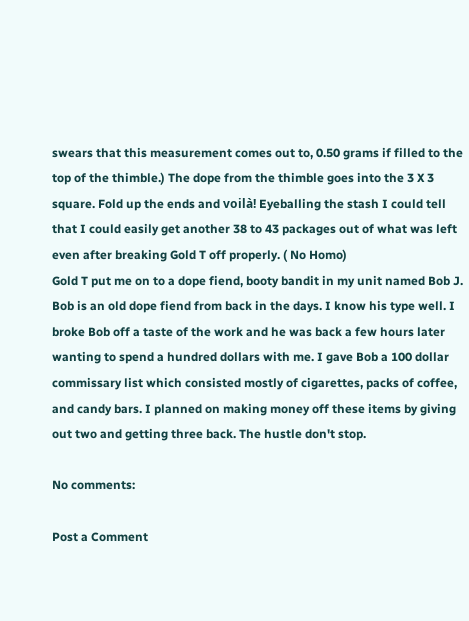swears that this measurement comes out to, 0.50 grams if filled to the top of the thimble.) The dope from the thimble goes into the 3 X 3 square. Fold up the ends and voilà! Eyeballing the stash I could tell that I could easily get another 38 to 43 packages out of what was left even after breaking Gold T off properly. ( No Homo)
Gold T put me on to a dope fiend, booty bandit in my unit named Bob J. Bob is an old dope fiend from back in the days. I know his type well. I broke Bob off a taste of the work and he was back a few hours later wanting to spend a hundred dollars with me. I gave Bob a 100 dollar commissary list which consisted mostly of cigarettes, packs of coffee, and candy bars. I planned on making money off these items by giving out two and getting three back. The hustle don't stop.

No comments:

Post a Comment